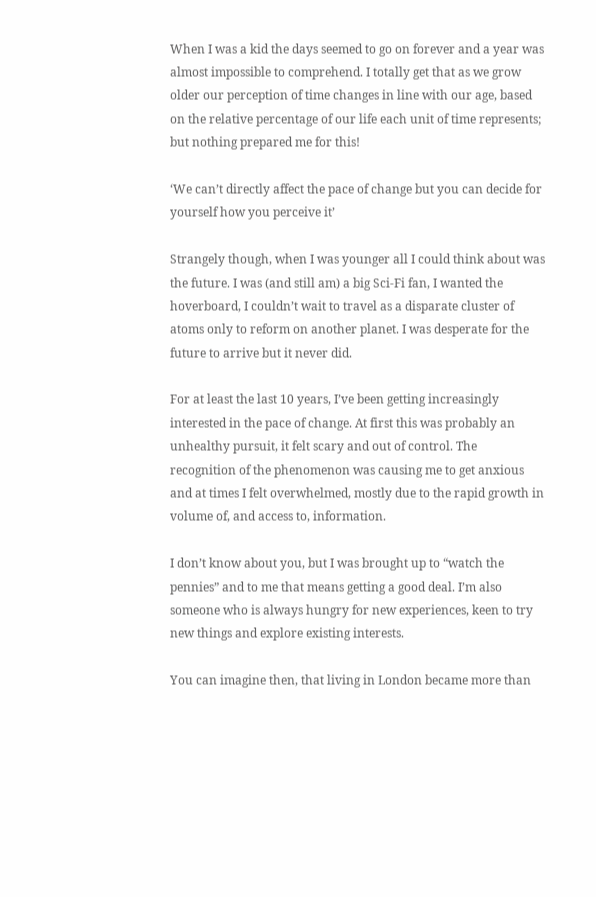When I was a kid the days seemed to go on forever and a year was almost impossible to comprehend. I totally get that as we grow older our perception of time changes in line with our age, based on the relative percentage of our life each unit of time represents; but nothing prepared me for this!

‘We can’t directly affect the pace of change but you can decide for yourself how you perceive it’

Strangely though, when I was younger all I could think about was the future. I was (and still am) a big Sci-Fi fan, I wanted the hoverboard, I couldn’t wait to travel as a disparate cluster of atoms only to reform on another planet. I was desperate for the future to arrive but it never did.

For at least the last 10 years, I’ve been getting increasingly interested in the pace of change. At first this was probably an unhealthy pursuit, it felt scary and out of control. The recognition of the phenomenon was causing me to get anxious and at times I felt overwhelmed, mostly due to the rapid growth in volume of, and access to, information.

I don’t know about you, but I was brought up to “watch the pennies” and to me that means getting a good deal. I’m also someone who is always hungry for new experiences, keen to try new things and explore existing interests.

You can imagine then, that living in London became more than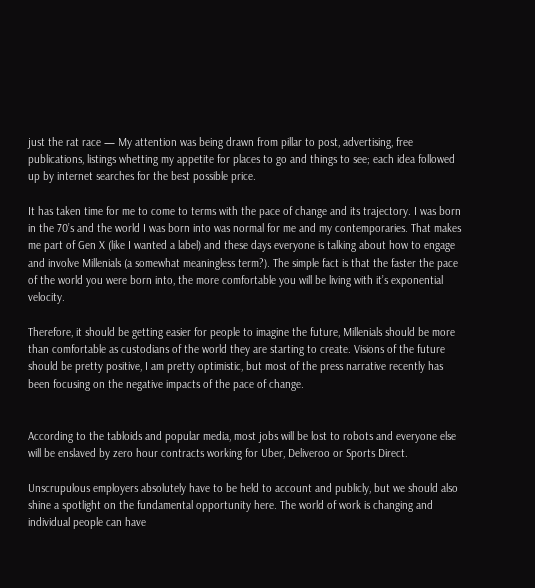just the rat race — My attention was being drawn from pillar to post, advertising, free publications, listings whetting my appetite for places to go and things to see; each idea followed up by internet searches for the best possible price.

It has taken time for me to come to terms with the pace of change and its trajectory. I was born in the 70’s and the world I was born into was normal for me and my contemporaries. That makes me part of Gen X (like I wanted a label) and these days everyone is talking about how to engage and involve Millenials (a somewhat meaningless term?). The simple fact is that the faster the pace of the world you were born into, the more comfortable you will be living with it’s exponential velocity.

Therefore, it should be getting easier for people to imagine the future, Millenials should be more than comfortable as custodians of the world they are starting to create. Visions of the future should be pretty positive, I am pretty optimistic, but most of the press narrative recently has been focusing on the negative impacts of the pace of change.


According to the tabloids and popular media, most jobs will be lost to robots and everyone else will be enslaved by zero hour contracts working for Uber, Deliveroo or Sports Direct.

Unscrupulous employers absolutely have to be held to account and publicly, but we should also shine a spotlight on the fundamental opportunity here. The world of work is changing and individual people can have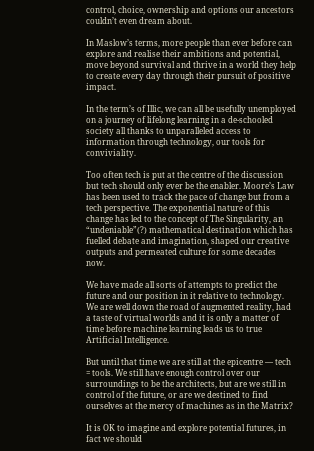control, choice, ownership and options our ancestors couldn’t even dream about.

In Maslow’s terms, more people than ever before can explore and realise their ambitions and potential, move beyond survival and thrive in a world they help to create every day through their pursuit of positive impact.

In the term’s of Illic, we can all be usefully unemployed on a journey of lifelong learning in a de-schooled society all thanks to unparalleled access to information through technology, our tools for conviviality.

Too often tech is put at the centre of the discussion but tech should only ever be the enabler. Moore’s Law has been used to track the pace of change but from a tech perspective. The exponential nature of this change has led to the concept of The Singularity, an “undeniable”(?) mathematical destination which has fuelled debate and imagination, shaped our creative outputs and permeated culture for some decades now.

We have made all sorts of attempts to predict the future and our position in it relative to technology. We are well down the road of augmented reality, had a taste of virtual worlds and it is only a matter of time before machine learning leads us to true Artificial Intelligence.

But until that time we are still at the epicentre — tech = tools. We still have enough control over our surroundings to be the architects, but are we still in control of the future, or are we destined to find ourselves at the mercy of machines as in the Matrix?

It is OK to imagine and explore potential futures, in fact we should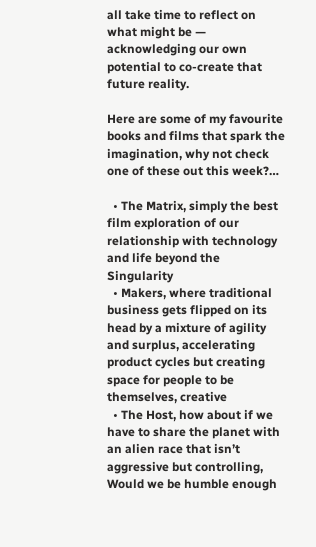all take time to reflect on what might be — acknowledging our own potential to co-create that future reality.

Here are some of my favourite books and films that spark the imagination, why not check one of these out this week?…

  • The Matrix, simply the best film exploration of our relationship with technology and life beyond the Singularity
  • Makers, where traditional business gets flipped on its head by a mixture of agility and surplus, accelerating product cycles but creating space for people to be themselves, creative
  • The Host, how about if we have to share the planet with an alien race that isn’t aggressive but controlling, Would we be humble enough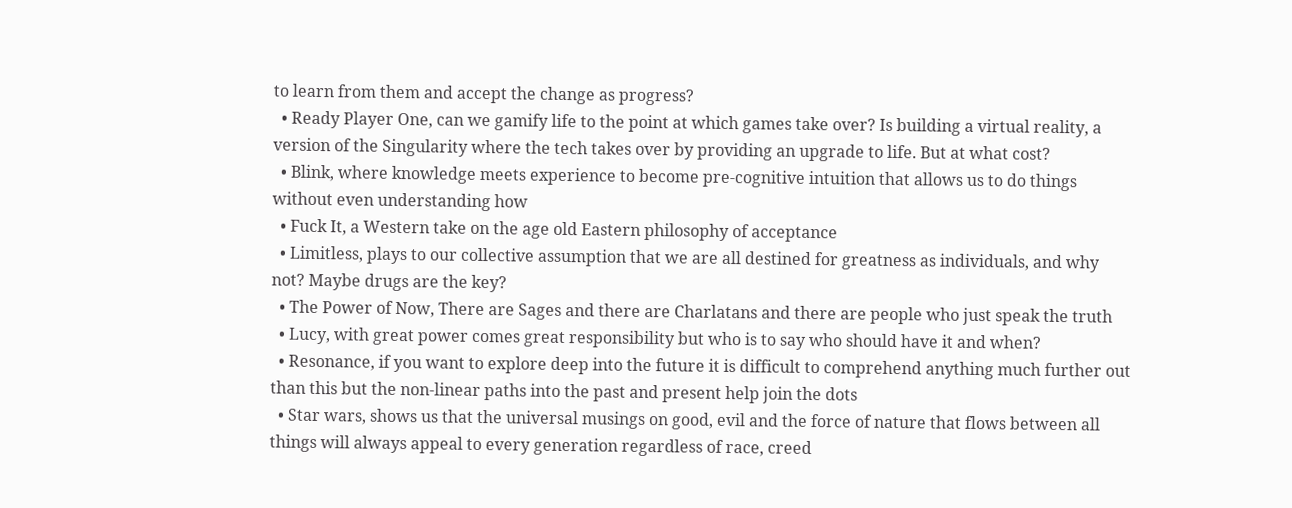to learn from them and accept the change as progress?
  • Ready Player One, can we gamify life to the point at which games take over? Is building a virtual reality, a version of the Singularity where the tech takes over by providing an upgrade to life. But at what cost?
  • Blink, where knowledge meets experience to become pre-cognitive intuition that allows us to do things without even understanding how
  • Fuck It, a Western take on the age old Eastern philosophy of acceptance
  • Limitless, plays to our collective assumption that we are all destined for greatness as individuals, and why not? Maybe drugs are the key?
  • The Power of Now, There are Sages and there are Charlatans and there are people who just speak the truth
  • Lucy, with great power comes great responsibility but who is to say who should have it and when?
  • Resonance, if you want to explore deep into the future it is difficult to comprehend anything much further out than this but the non-linear paths into the past and present help join the dots
  • Star wars, shows us that the universal musings on good, evil and the force of nature that flows between all things will always appeal to every generation regardless of race, creed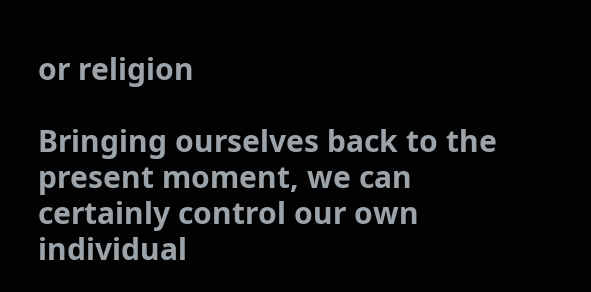or religion

Bringing ourselves back to the present moment, we can certainly control our own individual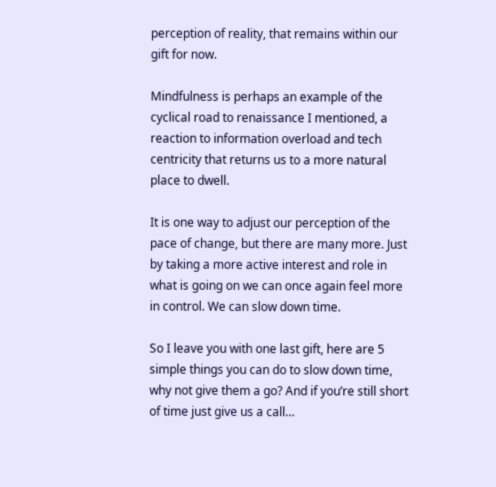perception of reality, that remains within our gift for now.

Mindfulness is perhaps an example of the cyclical road to renaissance I mentioned, a reaction to information overload and tech centricity that returns us to a more natural place to dwell.

It is one way to adjust our perception of the pace of change, but there are many more. Just by taking a more active interest and role in what is going on we can once again feel more in control. We can slow down time.

So I leave you with one last gift, here are 5 simple things you can do to slow down time, why not give them a go? And if you’re still short of time just give us a call…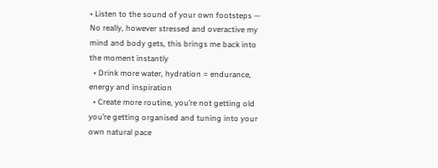• Listen to the sound of your own footsteps — No really, however stressed and overactive my mind and body gets, this brings me back into the moment instantly
  • Drink more water, hydration = endurance, energy and inspiration
  • Create more routine, you’re not getting old you’re getting organised and tuning into your own natural pace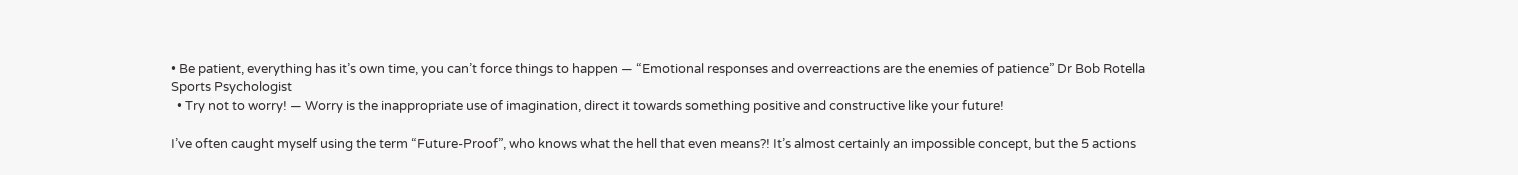• Be patient, everything has it’s own time, you can’t force things to happen — “Emotional responses and overreactions are the enemies of patience” Dr Bob Rotella Sports Psychologist
  • Try not to worry! — Worry is the inappropriate use of imagination, direct it towards something positive and constructive like your future!

I’ve often caught myself using the term “Future-Proof”, who knows what the hell that even means?! It’s almost certainly an impossible concept, but the 5 actions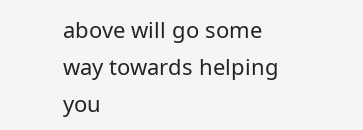above will go some way towards helping you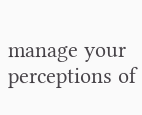manage your perceptions of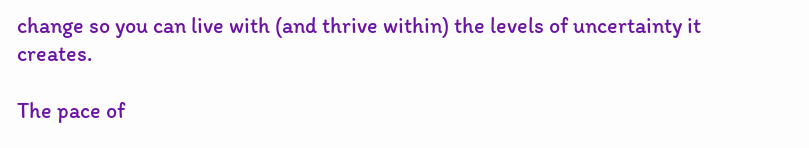change so you can live with (and thrive within) the levels of uncertainty it creates.

The pace of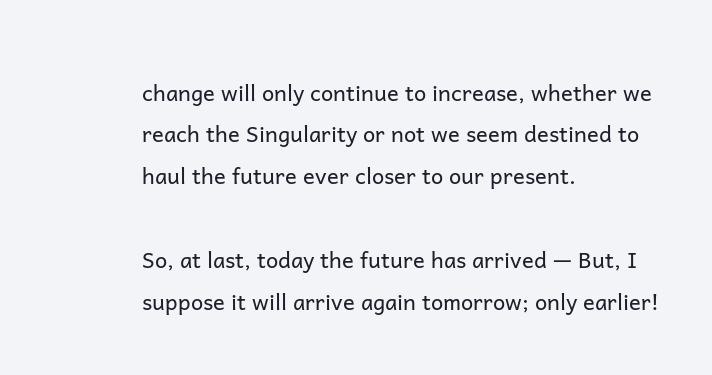change will only continue to increase, whether we reach the Singularity or not we seem destined to haul the future ever closer to our present.

So, at last, today the future has arrived — But, I suppose it will arrive again tomorrow; only earlier!